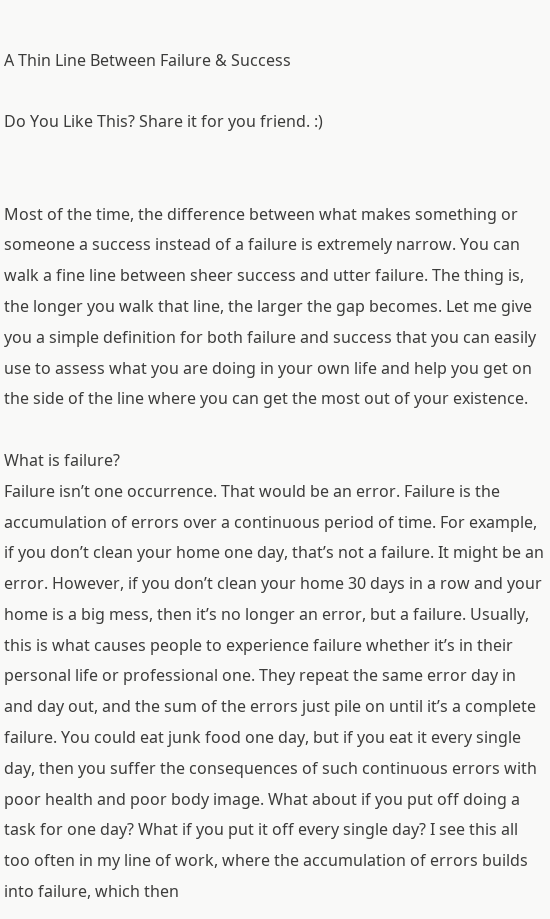A Thin Line Between Failure & Success

Do You Like This? Share it for you friend. :)


Most of the time, the difference between what makes something or someone a success instead of a failure is extremely narrow. You can walk a fine line between sheer success and utter failure. The thing is, the longer you walk that line, the larger the gap becomes. Let me give you a simple definition for both failure and success that you can easily use to assess what you are doing in your own life and help you get on the side of the line where you can get the most out of your existence.

What is failure?
Failure isn’t one occurrence. That would be an error. Failure is the accumulation of errors over a continuous period of time. For example, if you don’t clean your home one day, that’s not a failure. It might be an error. However, if you don’t clean your home 30 days in a row and your home is a big mess, then it’s no longer an error, but a failure. Usually, this is what causes people to experience failure whether it’s in their personal life or professional one. They repeat the same error day in and day out, and the sum of the errors just pile on until it’s a complete failure. You could eat junk food one day, but if you eat it every single day, then you suffer the consequences of such continuous errors with poor health and poor body image. What about if you put off doing a task for one day? What if you put it off every single day? I see this all too often in my line of work, where the accumulation of errors builds into failure, which then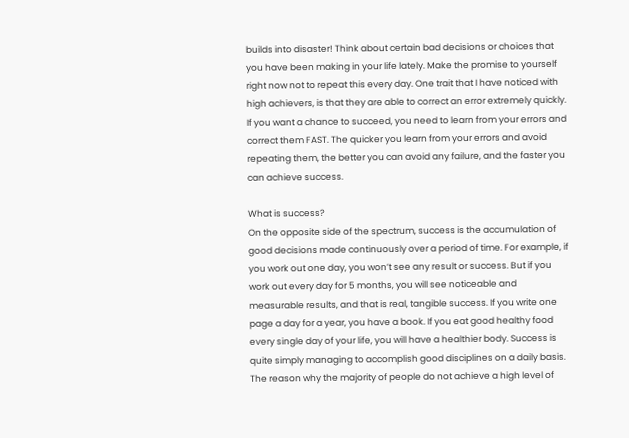builds into disaster! Think about certain bad decisions or choices that you have been making in your life lately. Make the promise to yourself right now not to repeat this every day. One trait that I have noticed with high achievers, is that they are able to correct an error extremely quickly. If you want a chance to succeed, you need to learn from your errors and correct them FAST. The quicker you learn from your errors and avoid repeating them, the better you can avoid any failure, and the faster you can achieve success.

What is success?
On the opposite side of the spectrum, success is the accumulation of good decisions made continuously over a period of time. For example, if you work out one day, you won’t see any result or success. But if you work out every day for 5 months, you will see noticeable and measurable results, and that is real, tangible success. If you write one page a day for a year, you have a book. If you eat good healthy food every single day of your life, you will have a healthier body. Success is quite simply managing to accomplish good disciplines on a daily basis. The reason why the majority of people do not achieve a high level of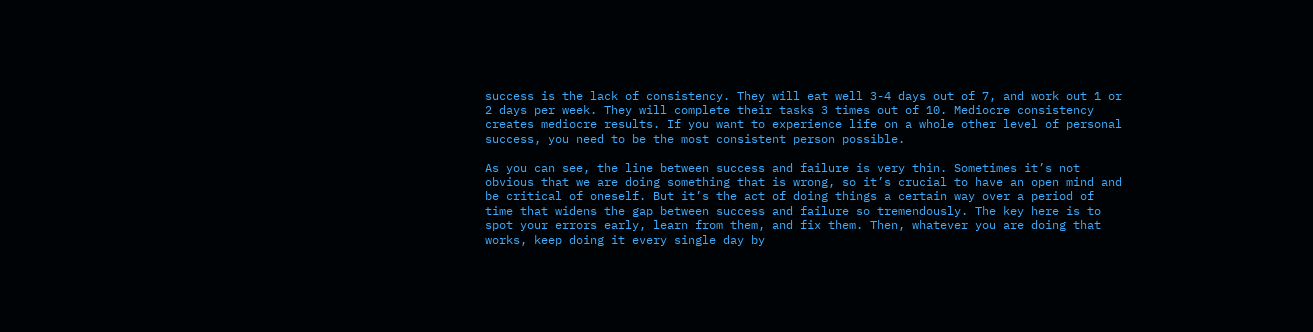success is the lack of consistency. They will eat well 3-4 days out of 7, and work out 1 or 2 days per week. They will complete their tasks 3 times out of 10. Mediocre consistency creates mediocre results. If you want to experience life on a whole other level of personal success, you need to be the most consistent person possible.

As you can see, the line between success and failure is very thin. Sometimes it’s not obvious that we are doing something that is wrong, so it’s crucial to have an open mind and be critical of oneself. But it’s the act of doing things a certain way over a period of time that widens the gap between success and failure so tremendously. The key here is to spot your errors early, learn from them, and fix them. Then, whatever you are doing that works, keep doing it every single day by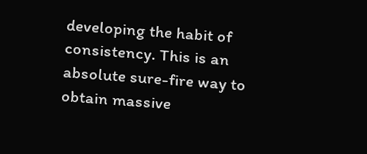developing the habit of consistency. This is an absolute sure-fire way to obtain massive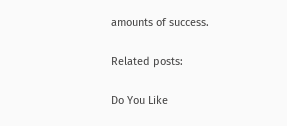amounts of success.

Related posts:

Do You Like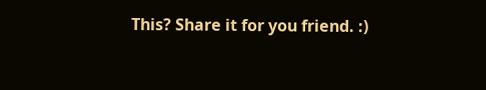This? Share it for you friend. :)